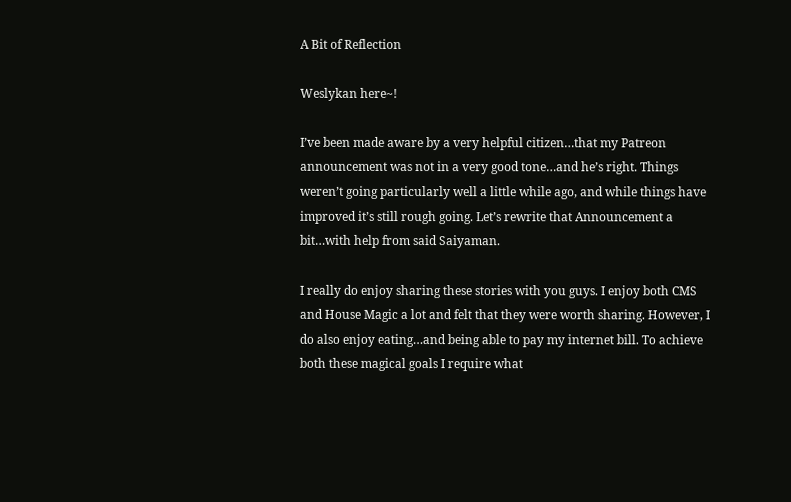A Bit of Reflection

Weslykan here~!

I’ve been made aware by a very helpful citizen…that my Patreon announcement was not in a very good tone…and he’s right. Things weren’t going particularly well a little while ago, and while things have improved it’s still rough going. Let’s rewrite that Announcement a bit…with help from said Saiyaman.

I really do enjoy sharing these stories with you guys. I enjoy both CMS and House Magic a lot and felt that they were worth sharing. However, I do also enjoy eating…and being able to pay my internet bill. To achieve both these magical goals I require what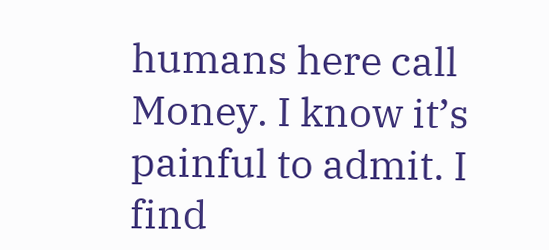humans here call Money. I know it’s painful to admit. I find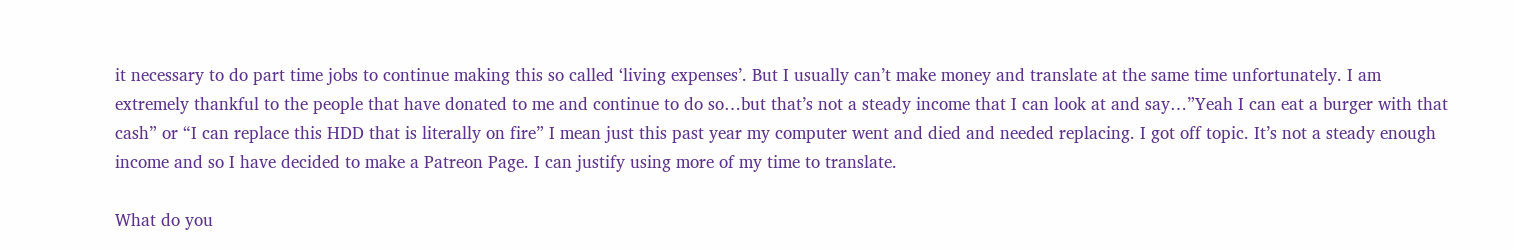it necessary to do part time jobs to continue making this so called ‘living expenses’. But I usually can’t make money and translate at the same time unfortunately. I am extremely thankful to the people that have donated to me and continue to do so…but that’s not a steady income that I can look at and say…”Yeah I can eat a burger with that cash” or “I can replace this HDD that is literally on fire” I mean just this past year my computer went and died and needed replacing. I got off topic. It’s not a steady enough income and so I have decided to make a Patreon Page. I can justify using more of my time to translate.

What do you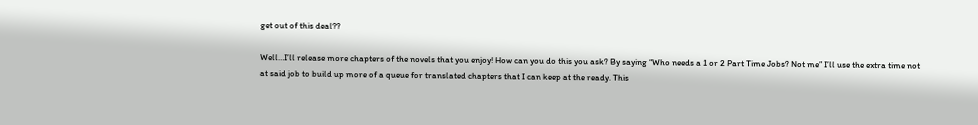get out of this deal??

Well…I’ll release more chapters of the novels that you enjoy! How can you do this you ask? By saying “Who needs a 1 or 2 Part Time Jobs? Not me” I’ll use the extra time not at said job to build up more of a queue for translated chapters that I can keep at the ready. This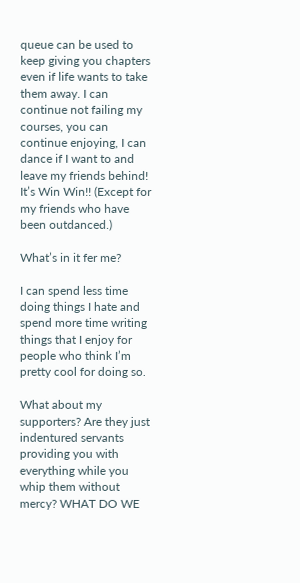queue can be used to keep giving you chapters even if life wants to take them away. I can continue not failing my courses, you can continue enjoying, I can dance if I want to and leave my friends behind! It’s Win Win!! (Except for my friends who have been outdanced.)

What’s in it fer me?

I can spend less time doing things I hate and spend more time writing things that I enjoy for people who think I’m pretty cool for doing so.

What about my supporters? Are they just indentured servants providing you with everything while you whip them without mercy? WHAT DO WE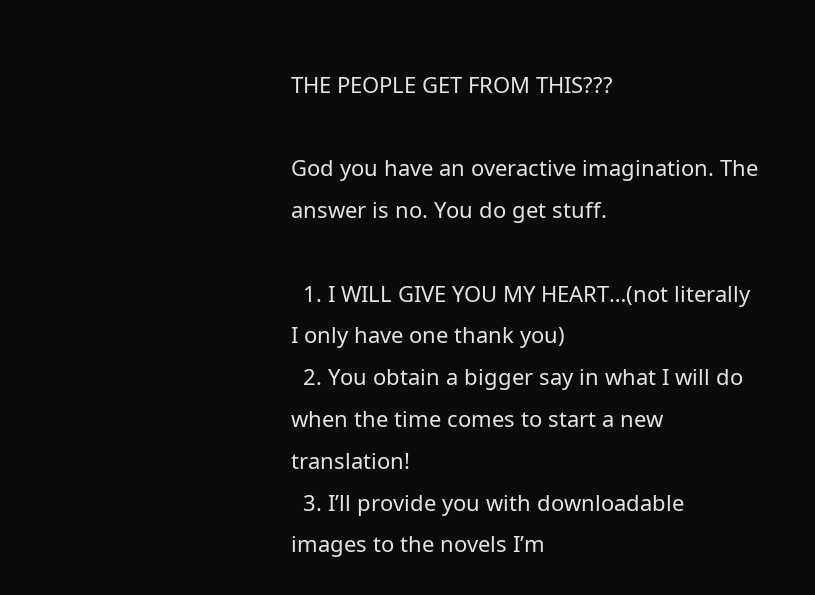THE PEOPLE GET FROM THIS???

God you have an overactive imagination. The answer is no. You do get stuff.

  1. I WILL GIVE YOU MY HEART…(not literally I only have one thank you)
  2. You obtain a bigger say in what I will do when the time comes to start a new translation!
  3. I’ll provide you with downloadable images to the novels I’m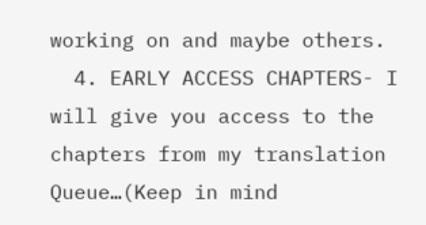working on and maybe others.
  4. EARLY ACCESS CHAPTERS- I will give you access to the chapters from my translation Queue…(Keep in mind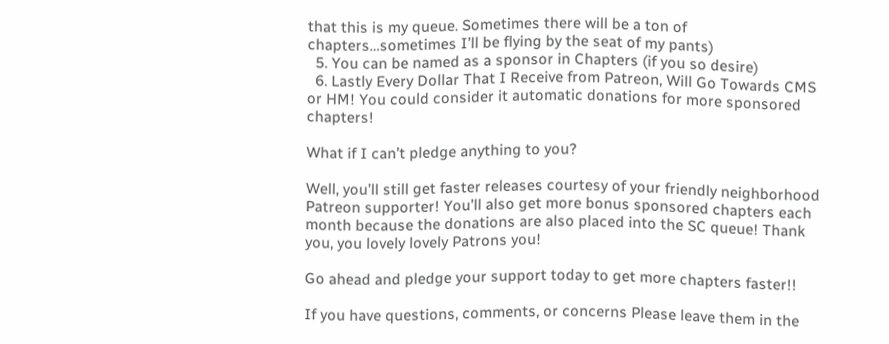that this is my queue. Sometimes there will be a ton of chapters…sometimes I’ll be flying by the seat of my pants)
  5. You can be named as a sponsor in Chapters (if you so desire)
  6. Lastly Every Dollar That I Receive from Patreon, Will Go Towards CMS or HM! You could consider it automatic donations for more sponsored chapters!

What if I can’t pledge anything to you?

Well, you’ll still get faster releases courtesy of your friendly neighborhood Patreon supporter! You’ll also get more bonus sponsored chapters each month because the donations are also placed into the SC queue! Thank you, you lovely lovely Patrons you!

Go ahead and pledge your support today to get more chapters faster!!

If you have questions, comments, or concerns Please leave them in the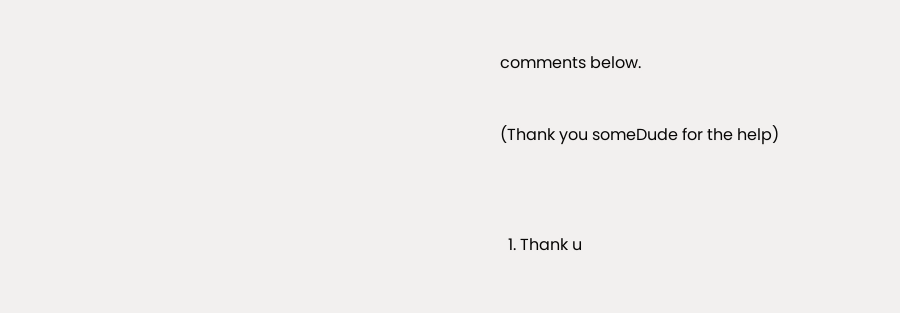comments below.

(Thank you someDude for the help)


  1. Thank u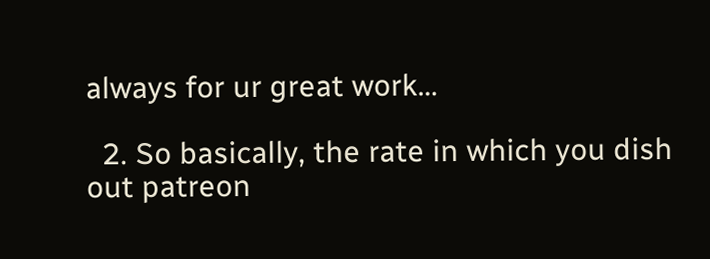always for ur great work…

  2. So basically, the rate in which you dish out patreon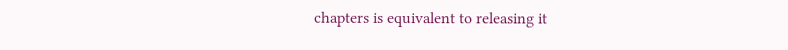chapters is equivalent to releasing it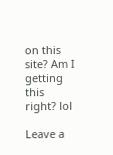on this site? Am I getting this right? lol

Leave a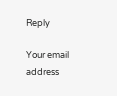Reply

Your email address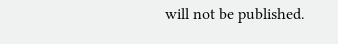will not be published.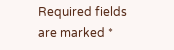Required fields are marked *